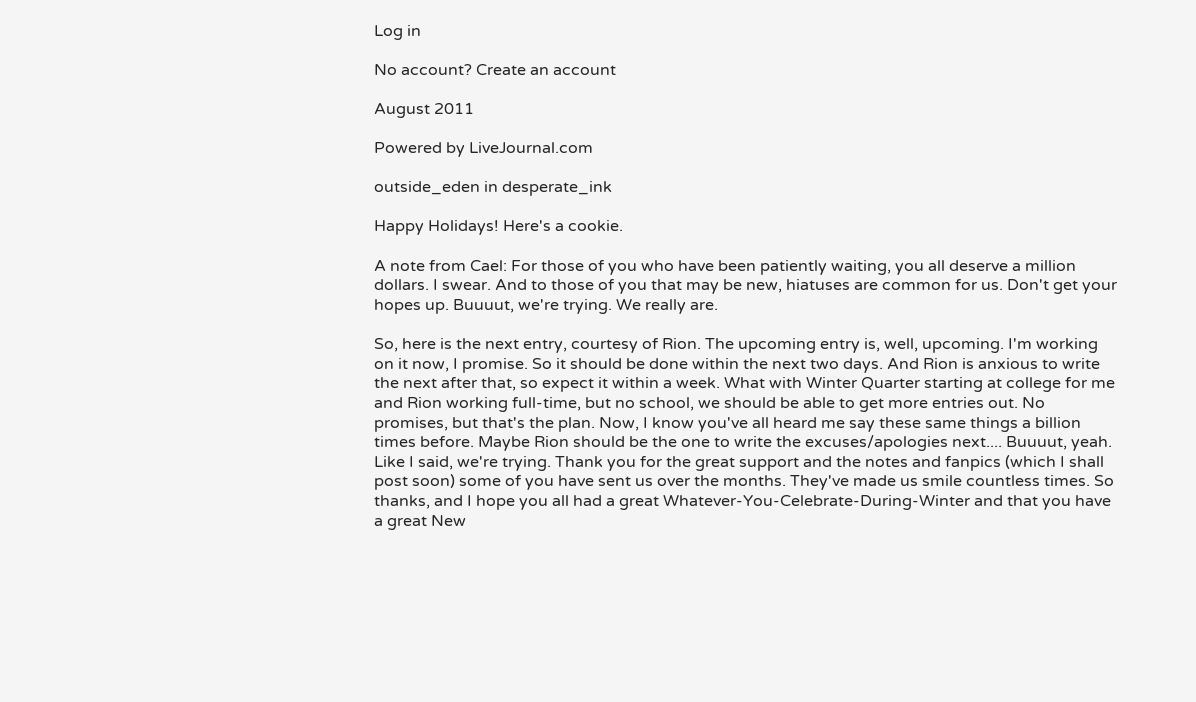Log in

No account? Create an account

August 2011

Powered by LiveJournal.com

outside_eden in desperate_ink

Happy Holidays! Here's a cookie.

A note from Cael: For those of you who have been patiently waiting, you all deserve a million dollars. I swear. And to those of you that may be new, hiatuses are common for us. Don't get your hopes up. Buuuut, we're trying. We really are.

So, here is the next entry, courtesy of Rion. The upcoming entry is, well, upcoming. I'm working on it now, I promise. So it should be done within the next two days. And Rion is anxious to write the next after that, so expect it within a week. What with Winter Quarter starting at college for me and Rion working full-time, but no school, we should be able to get more entries out. No promises, but that's the plan. Now, I know you've all heard me say these same things a billion times before. Maybe Rion should be the one to write the excuses/apologies next.... Buuuut, yeah. Like I said, we're trying. Thank you for the great support and the notes and fanpics (which I shall post soon) some of you have sent us over the months. They've made us smile countless times. So thanks, and I hope you all had a great Whatever-You-Celebrate-During-Winter and that you have a great New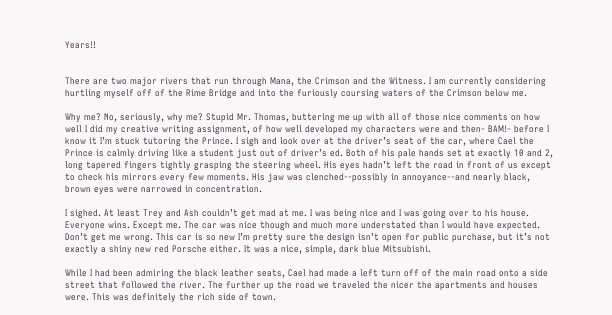Years!!


There are two major rivers that run through Mana, the Crimson and the Witness. I am currently considering hurtling myself off of the Rime Bridge and into the furiously coursing waters of the Crimson below me.

Why me? No, seriously, why me? Stupid Mr. Thomas, buttering me up with all of those nice comments on how well I did my creative writing assignment, of how well developed my characters were and then- BAM!- before I know it I’m stuck tutoring the Prince. I sigh and look over at the driver’s seat of the car, where Cael the Prince is calmly driving like a student just out of driver’s ed. Both of his pale hands set at exactly 10 and 2, long tapered fingers tightly grasping the steering wheel. His eyes hadn’t left the road in front of us except to check his mirrors every few moments. His jaw was clenched--possibly in annoyance--and nearly black, brown eyes were narrowed in concentration.

I sighed. At least Trey and Ash couldn’t get mad at me. I was being nice and I was going over to his house. Everyone wins. Except me. The car was nice though and much more understated than I would have expected. Don’t get me wrong. This car is so new I’m pretty sure the design isn’t open for public purchase, but it’s not exactly a shiny new red Porsche either. It was a nice, simple, dark blue Mitsubishi.

While I had been admiring the black leather seats, Cael had made a left turn off of the main road onto a side street that followed the river. The further up the road we traveled the nicer the apartments and houses were. This was definitely the rich side of town.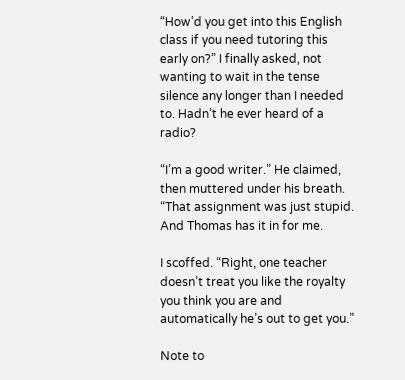“How’d you get into this English class if you need tutoring this early on?” I finally asked, not wanting to wait in the tense silence any longer than I needed to. Hadn’t he ever heard of a radio?

“I’m a good writer.” He claimed, then muttered under his breath. “That assignment was just stupid. And Thomas has it in for me.

I scoffed. “Right, one teacher doesn’t treat you like the royalty you think you are and automatically he’s out to get you.”

Note to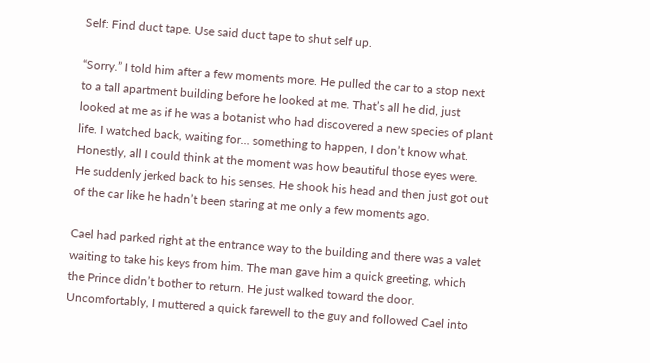Self: Find duct tape. Use said duct tape to shut self up.

“Sorry.” I told him after a few moments more. He pulled the car to a stop next to a tall apartment building before he looked at me. That’s all he did, just looked at me as if he was a botanist who had discovered a new species of plant life. I watched back, waiting for… something to happen, I don’t know what. Honestly, all I could think at the moment was how beautiful those eyes were. He suddenly jerked back to his senses. He shook his head and then just got out of the car like he hadn’t been staring at me only a few moments ago.

Cael had parked right at the entrance way to the building and there was a valet waiting to take his keys from him. The man gave him a quick greeting, which the Prince didn’t bother to return. He just walked toward the door. Uncomfortably, I muttered a quick farewell to the guy and followed Cael into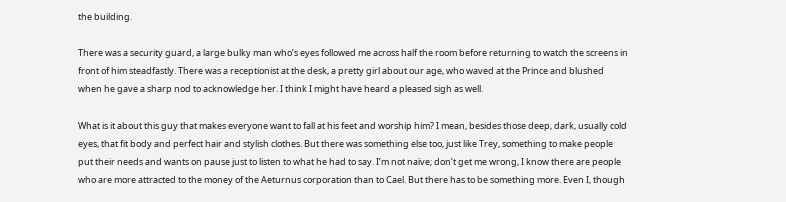the building.

There was a security guard, a large bulky man who’s eyes followed me across half the room before returning to watch the screens in front of him steadfastly. There was a receptionist at the desk, a pretty girl about our age, who waved at the Prince and blushed when he gave a sharp nod to acknowledge her. I think I might have heard a pleased sigh as well.

What is it about this guy that makes everyone want to fall at his feet and worship him? I mean, besides those deep, dark, usually cold eyes, that fit body and perfect hair and stylish clothes. But there was something else too, just like Trey, something to make people put their needs and wants on pause just to listen to what he had to say. I’m not naïve; don’t get me wrong, I know there are people who are more attracted to the money of the Aeturnus corporation than to Cael. But there has to be something more. Even I, though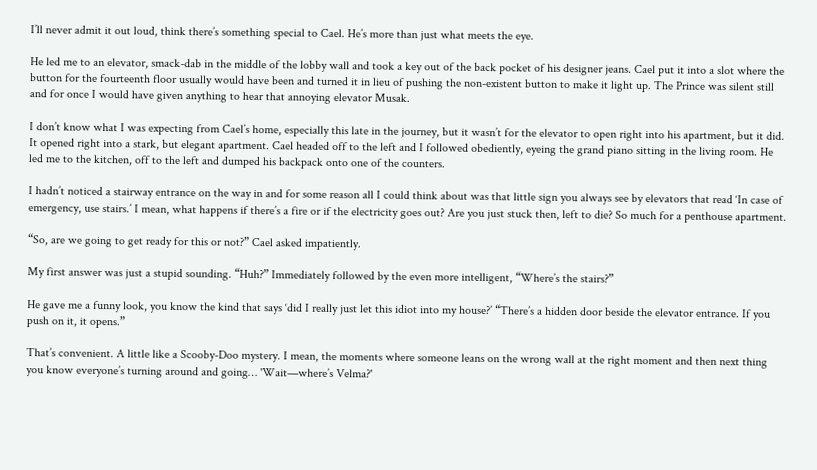I’ll never admit it out loud, think there’s something special to Cael. He’s more than just what meets the eye.

He led me to an elevator, smack-dab in the middle of the lobby wall and took a key out of the back pocket of his designer jeans. Cael put it into a slot where the button for the fourteenth floor usually would have been and turned it in lieu of pushing the non-existent button to make it light up. The Prince was silent still and for once I would have given anything to hear that annoying elevator Musak.

I don’t know what I was expecting from Cael’s home, especially this late in the journey, but it wasn’t for the elevator to open right into his apartment, but it did. It opened right into a stark, but elegant apartment. Cael headed off to the left and I followed obediently, eyeing the grand piano sitting in the living room. He led me to the kitchen, off to the left and dumped his backpack onto one of the counters.

I hadn’t noticed a stairway entrance on the way in and for some reason all I could think about was that little sign you always see by elevators that read ‘In case of emergency, use stairs.’ I mean, what happens if there’s a fire or if the electricity goes out? Are you just stuck then, left to die? So much for a penthouse apartment.

“So, are we going to get ready for this or not?” Cael asked impatiently.

My first answer was just a stupid sounding. “Huh?” Immediately followed by the even more intelligent, “Where’s the stairs?”

He gave me a funny look, you know the kind that says ‘did I really just let this idiot into my house?’ “There’s a hidden door beside the elevator entrance. If you push on it, it opens.”

That’s convenient. A little like a Scooby-Doo mystery. I mean, the moments where someone leans on the wrong wall at the right moment and then next thing you know everyone’s turning around and going… 'Wait—where’s Velma?'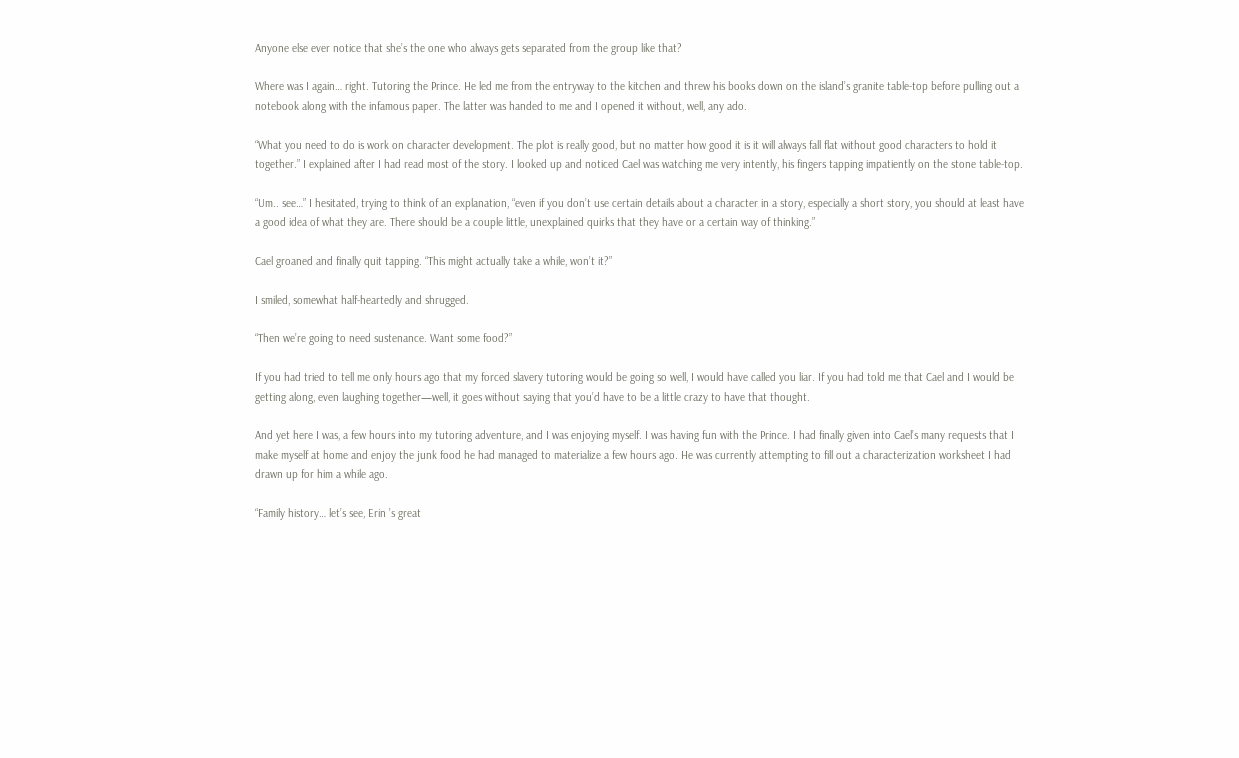Anyone else ever notice that she’s the one who always gets separated from the group like that?

Where was I again… right. Tutoring the Prince. He led me from the entryway to the kitchen and threw his books down on the island’s granite table-top before pulling out a notebook along with the infamous paper. The latter was handed to me and I opened it without, well, any ado.

“What you need to do is work on character development. The plot is really good, but no matter how good it is it will always fall flat without good characters to hold it together.” I explained after I had read most of the story. I looked up and noticed Cael was watching me very intently, his fingers tapping impatiently on the stone table-top.

“Um.. see…” I hesitated, trying to think of an explanation, “even if you don’t use certain details about a character in a story, especially a short story, you should at least have a good idea of what they are. There should be a couple little, unexplained quirks that they have or a certain way of thinking.”

Cael groaned and finally quit tapping. “This might actually take a while, won’t it?”

I smiled, somewhat half-heartedly and shrugged.

“Then we’re going to need sustenance. Want some food?”

If you had tried to tell me only hours ago that my forced slavery tutoring would be going so well, I would have called you liar. If you had told me that Cael and I would be getting along, even laughing together—well, it goes without saying that you’d have to be a little crazy to have that thought.

And yet here I was, a few hours into my tutoring adventure, and I was enjoying myself. I was having fun with the Prince. I had finally given into Cael’s many requests that I make myself at home and enjoy the junk food he had managed to materialize a few hours ago. He was currently attempting to fill out a characterization worksheet I had drawn up for him a while ago.

“Family history… let’s see, Erin ’s great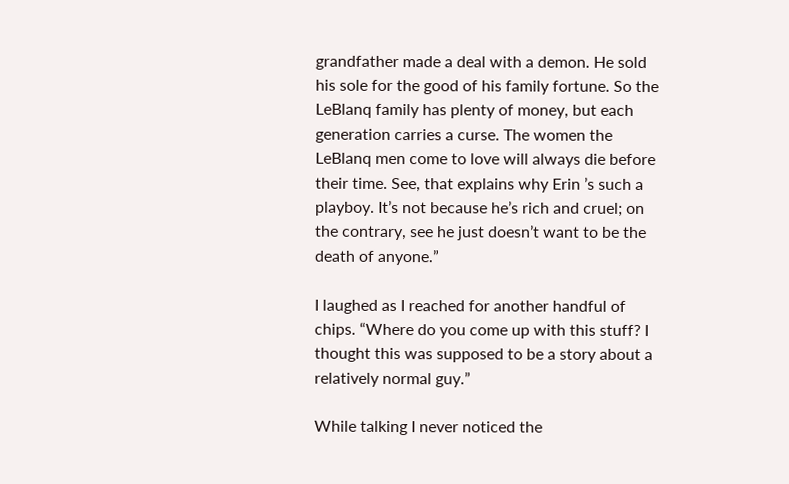grandfather made a deal with a demon. He sold his sole for the good of his family fortune. So the LeBlanq family has plenty of money, but each generation carries a curse. The women the LeBlanq men come to love will always die before their time. See, that explains why Erin ’s such a playboy. It’s not because he’s rich and cruel; on the contrary, see he just doesn’t want to be the death of anyone.”

I laughed as I reached for another handful of chips. “Where do you come up with this stuff? I thought this was supposed to be a story about a relatively normal guy.”

While talking I never noticed the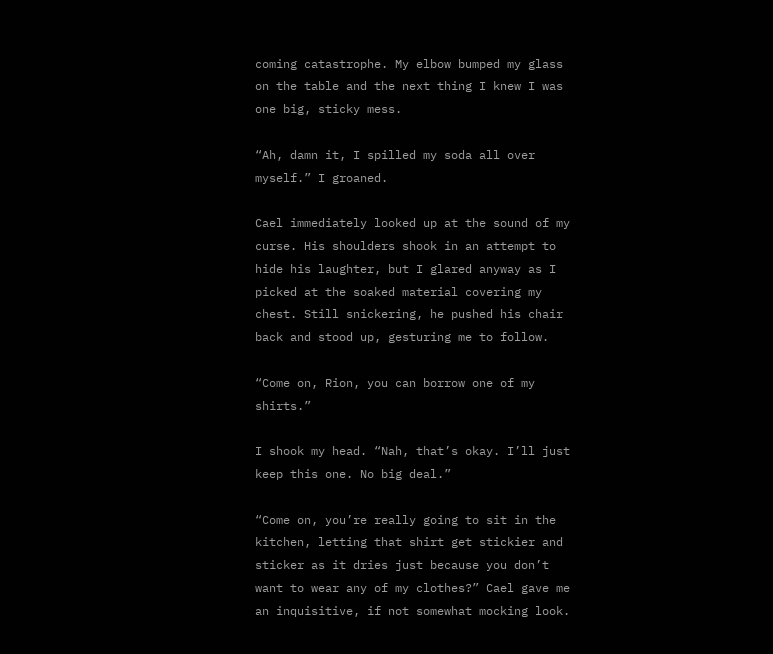coming catastrophe. My elbow bumped my glass on the table and the next thing I knew I was one big, sticky mess.

“Ah, damn it, I spilled my soda all over myself.” I groaned.

Cael immediately looked up at the sound of my curse. His shoulders shook in an attempt to hide his laughter, but I glared anyway as I picked at the soaked material covering my chest. Still snickering, he pushed his chair back and stood up, gesturing me to follow.

“Come on, Rion, you can borrow one of my shirts.”

I shook my head. “Nah, that’s okay. I’ll just keep this one. No big deal.”

“Come on, you’re really going to sit in the kitchen, letting that shirt get stickier and sticker as it dries just because you don’t want to wear any of my clothes?” Cael gave me an inquisitive, if not somewhat mocking look.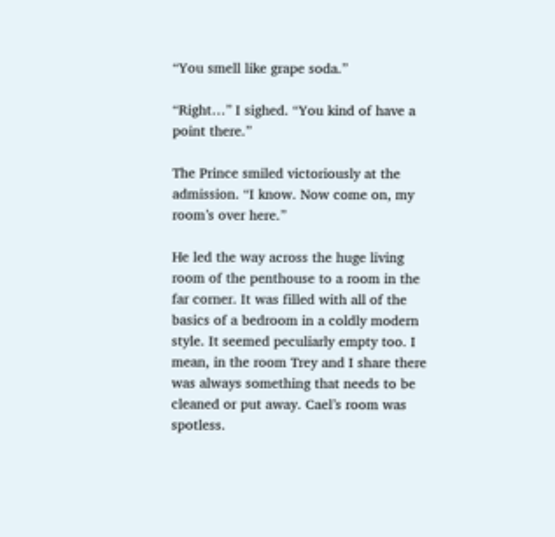“You smell like grape soda.”

“Right…” I sighed. “You kind of have a point there.”

The Prince smiled victoriously at the admission. “I know. Now come on, my room’s over here.”

He led the way across the huge living room of the penthouse to a room in the far corner. It was filled with all of the basics of a bedroom in a coldly modern style. It seemed peculiarly empty too. I mean, in the room Trey and I share there was always something that needs to be cleaned or put away. Cael’s room was spotless.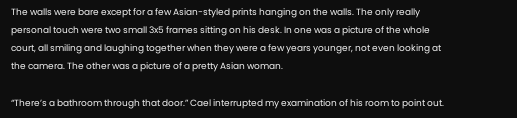The walls were bare except for a few Asian-styled prints hanging on the walls. The only really personal touch were two small 3x5 frames sitting on his desk. In one was a picture of the whole court, all smiling and laughing together when they were a few years younger, not even looking at the camera. The other was a picture of a pretty Asian woman.

“There’s a bathroom through that door.” Cael interrupted my examination of his room to point out.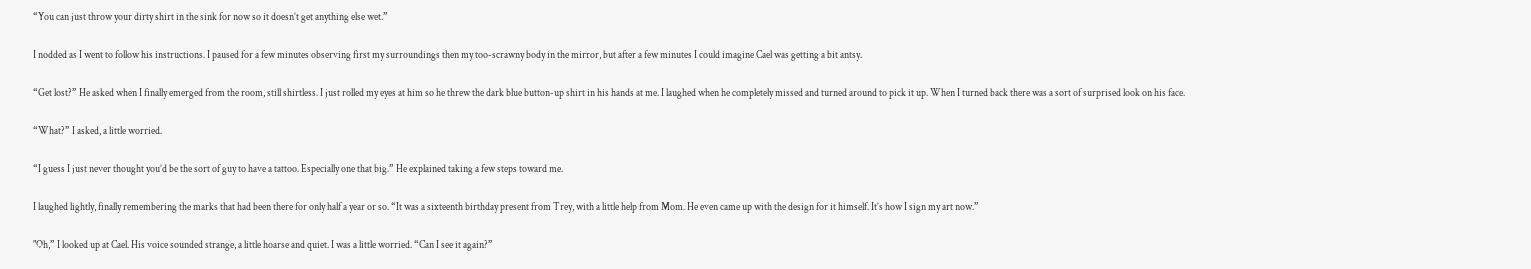“You can just throw your dirty shirt in the sink for now so it doesn’t get anything else wet.”

I nodded as I went to follow his instructions. I paused for a few minutes observing first my surroundings then my too-scrawny body in the mirror, but after a few minutes I could imagine Cael was getting a bit antsy.

“Get lost?” He asked when I finally emerged from the room, still shirtless. I just rolled my eyes at him so he threw the dark blue button-up shirt in his hands at me. I laughed when he completely missed and turned around to pick it up. When I turned back there was a sort of surprised look on his face.

“What?” I asked, a little worried.

“I guess I just never thought you’d be the sort of guy to have a tattoo. Especially one that big.” He explained taking a few steps toward me.

I laughed lightly, finally remembering the marks that had been there for only half a year or so. “It was a sixteenth birthday present from Trey, with a little help from Mom. He even came up with the design for it himself. It’s how I sign my art now.”

"Oh,” I looked up at Cael. His voice sounded strange, a little hoarse and quiet. I was a little worried. “Can I see it again?”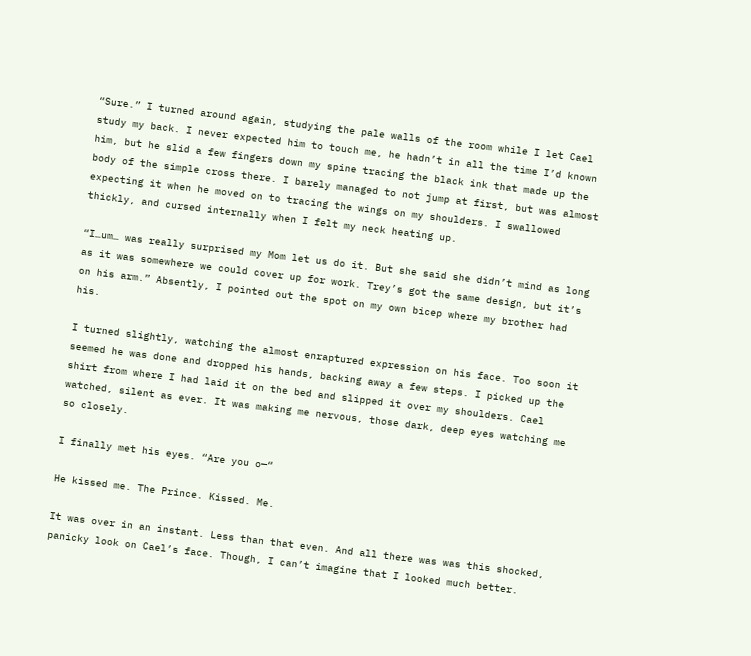“Sure.” I turned around again, studying the pale walls of the room while I let Cael study my back. I never expected him to touch me, he hadn’t in all the time I’d known him, but he slid a few fingers down my spine tracing the black ink that made up the body of the simple cross there. I barely managed to not jump at first, but was almost expecting it when he moved on to tracing the wings on my shoulders. I swallowed thickly, and cursed internally when I felt my neck heating up.

“I…um… was really surprised my Mom let us do it. But she said she didn’t mind as long as it was somewhere we could cover up for work. Trey’s got the same design, but it’s on his arm.” Absently, I pointed out the spot on my own bicep where my brother had his.

I turned slightly, watching the almost enraptured expression on his face. Too soon it seemed he was done and dropped his hands, backing away a few steps. I picked up the shirt from where I had laid it on the bed and slipped it over my shoulders. Cael watched, silent as ever. It was making me nervous, those dark, deep eyes watching me so closely.

I finally met his eyes. “Are you o—“

He kissed me. The Prince. Kissed. Me.

It was over in an instant. Less than that even. And all there was was this shocked, panicky look on Cael’s face. Though, I can’t imagine that I looked much better.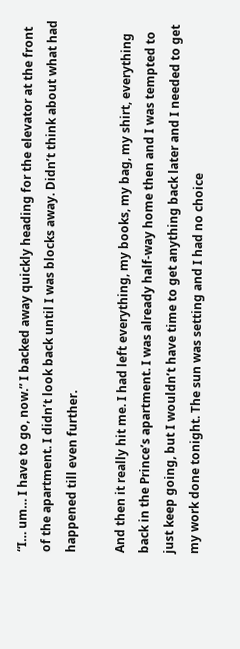“I… um… I have to go, now.” I backed away quickly heading for the elevator at the front of the apartment. I didn’t look back until I was blocks away. Didn’t think about what had happened till even further.

And then it really hit me. I had left everything, my books, my bag, my shirt, everything back in the Prince’s apartment. I was already half-way home then and I was tempted to just keep going, but I wouldn’t have time to get anything back later and I needed to get my work done tonight. The sun was setting and I had no choice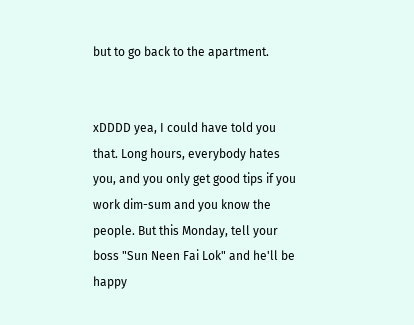but to go back to the apartment.


xDDDD yea, I could have told you that. Long hours, everybody hates you, and you only get good tips if you work dim-sum and you know the people. But this Monday, tell your boss "Sun Neen Fai Lok" and he'll be happy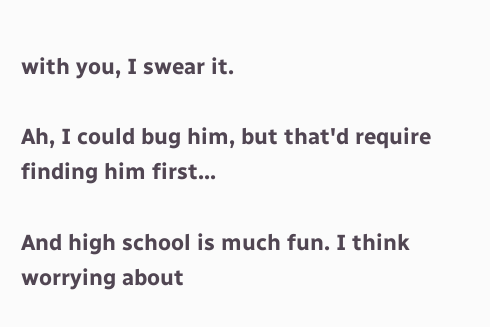with you, I swear it.

Ah, I could bug him, but that'd require finding him first...

And high school is much fun. I think worrying about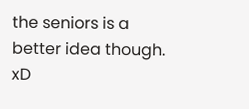the seniors is a better idea though. xD